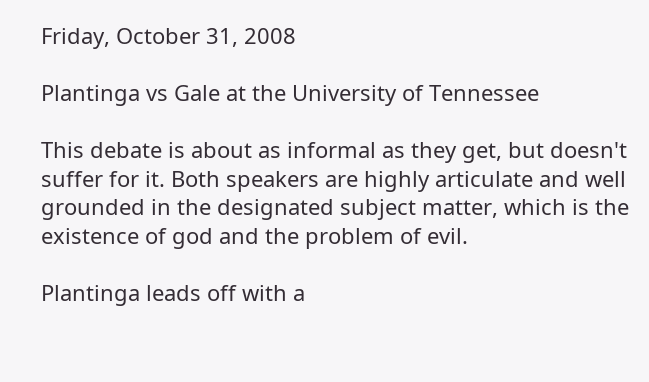Friday, October 31, 2008

Plantinga vs Gale at the University of Tennessee

This debate is about as informal as they get, but doesn't suffer for it. Both speakers are highly articulate and well grounded in the designated subject matter, which is the existence of god and the problem of evil.

Plantinga leads off with a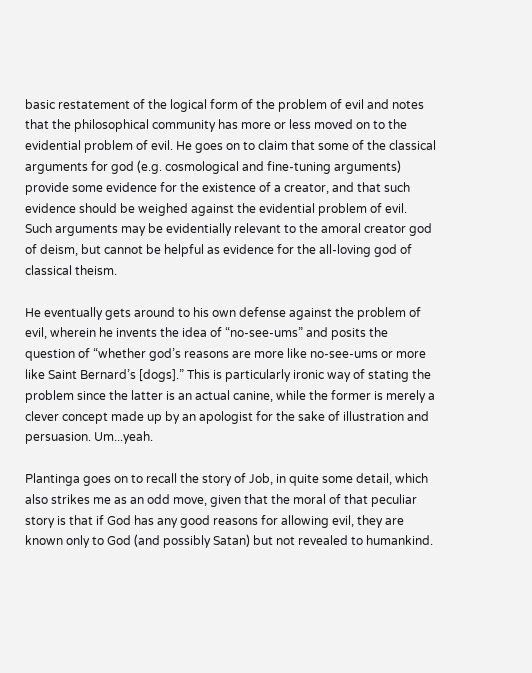basic restatement of the logical form of the problem of evil and notes that the philosophical community has more or less moved on to the evidential problem of evil. He goes on to claim that some of the classical arguments for god (e.g. cosmological and fine-tuning arguments) provide some evidence for the existence of a creator, and that such evidence should be weighed against the evidential problem of evil. Such arguments may be evidentially relevant to the amoral creator god of deism, but cannot be helpful as evidence for the all-loving god of classical theism.

He eventually gets around to his own defense against the problem of evil, wherein he invents the idea of “no-see-ums” and posits the question of “whether god’s reasons are more like no-see-ums or more like Saint Bernard’s [dogs].” This is particularly ironic way of stating the problem since the latter is an actual canine, while the former is merely a clever concept made up by an apologist for the sake of illustration and persuasion. Um...yeah.

Plantinga goes on to recall the story of Job, in quite some detail, which also strikes me as an odd move, given that the moral of that peculiar story is that if God has any good reasons for allowing evil, they are known only to God (and possibly Satan) but not revealed to humankind.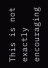This is not exactly encouraging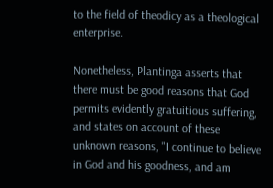to the field of theodicy as a theological enterprise.

Nonetheless, Plantinga asserts that there must be good reasons that God permits evidently gratuitious suffering, and states on account of these unknown reasons, "I continue to believe in God and his goodness, and am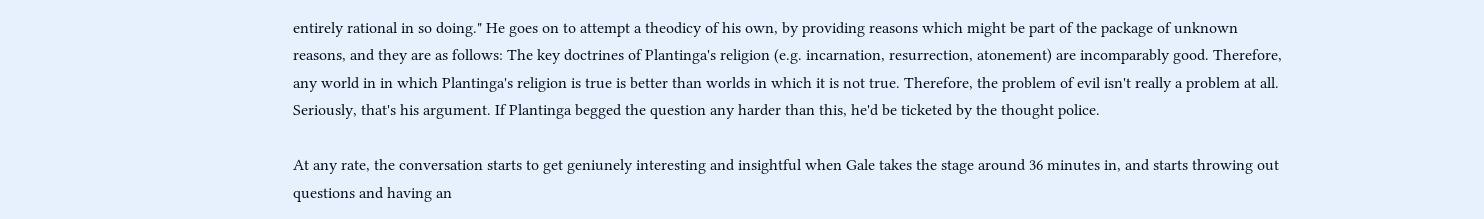entirely rational in so doing." He goes on to attempt a theodicy of his own, by providing reasons which might be part of the package of unknown reasons, and they are as follows: The key doctrines of Plantinga's religion (e.g. incarnation, resurrection, atonement) are incomparably good. Therefore, any world in in which Plantinga's religion is true is better than worlds in which it is not true. Therefore, the problem of evil isn't really a problem at all. Seriously, that's his argument. If Plantinga begged the question any harder than this, he'd be ticketed by the thought police.

At any rate, the conversation starts to get geniunely interesting and insightful when Gale takes the stage around 36 minutes in, and starts throwing out questions and having an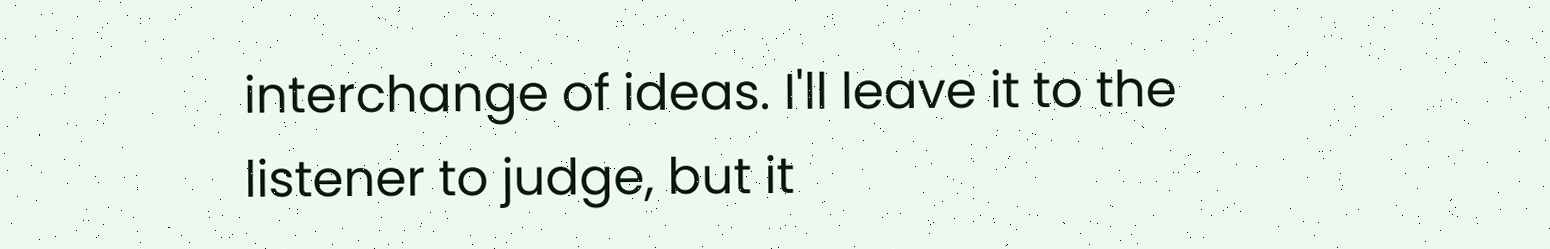interchange of ideas. I'll leave it to the listener to judge, but it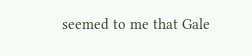seemed to me that Gale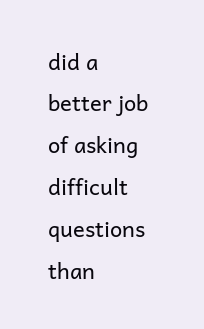did a better job of asking difficult questions than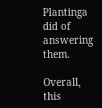Plantinga did of answering them.

Overall, this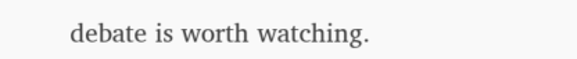debate is worth watching.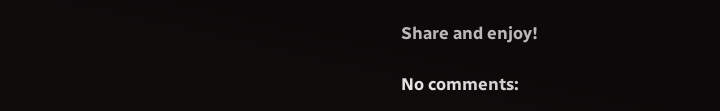Share and enjoy!

No comments: